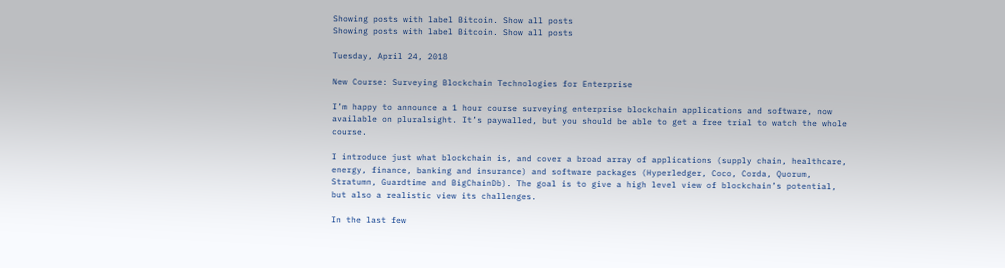Showing posts with label Bitcoin. Show all posts
Showing posts with label Bitcoin. Show all posts

Tuesday, April 24, 2018

New Course: Surveying Blockchain Technologies for Enterprise

I’m happy to announce a 1 hour course surveying enterprise blockchain applications and software, now available on pluralsight. It’s paywalled, but you should be able to get a free trial to watch the whole course.

I introduce just what blockchain is, and cover a broad array of applications (supply chain, healthcare, energy, finance, banking and insurance) and software packages (Hyperledger, Coco, Corda, Quorum, Stratumn, Guardtime and BigChainDb). The goal is to give a high level view of blockchain’s potential, but also a realistic view its challenges.

In the last few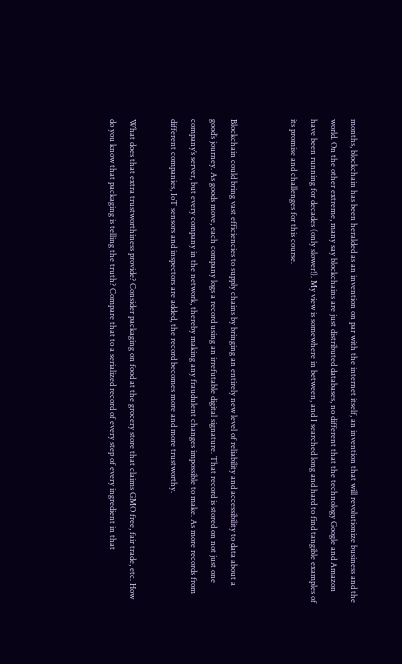months, blockchain has been heralded as an invention on par with the internet itself, an invention that will revolutionize business and the world. On the other extreme, many say blockchains are just distributed databases, no different that the technology Google and Amazon have been running for decades (only slower!). My view is somewhere in between, and I searched long and hard to find tangible examples of its promise and challenges for this course.


Blockchain could bring vast efficiencies to supply chains by bringing an entirely new level of reliability and accessibility to data about a good’s journey. As goods move, each company logs a record using an irrefutable digital signature. That record is stored on not just one company’s server, but every company in the network, thereby making any fraudulent changes impossible to make. As more records from different companies, IoT sensors and inspectors are added, the record becomes more and more trustworthy.

What does that extra trustworthiness provide? Consider packaging on food at the grocery store that claims GMO free, fair trade, etc. How do you know that packaging is telling the truth? Compare that to a serialized record of every step of every ingredient in that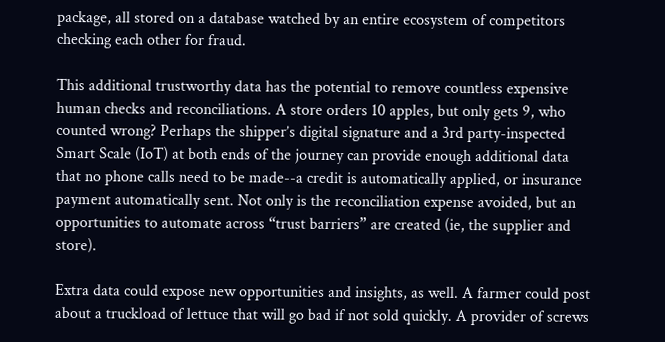package, all stored on a database watched by an entire ecosystem of competitors checking each other for fraud.

This additional trustworthy data has the potential to remove countless expensive human checks and reconciliations. A store orders 10 apples, but only gets 9, who counted wrong? Perhaps the shipper’s digital signature and a 3rd party-inspected Smart Scale (IoT) at both ends of the journey can provide enough additional data that no phone calls need to be made--a credit is automatically applied, or insurance payment automatically sent. Not only is the reconciliation expense avoided, but an opportunities to automate across “trust barriers” are created (ie, the supplier and store).

Extra data could expose new opportunities and insights, as well. A farmer could post about a truckload of lettuce that will go bad if not sold quickly. A provider of screws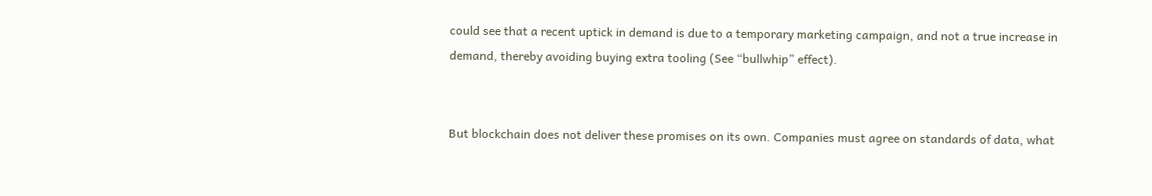could see that a recent uptick in demand is due to a temporary marketing campaign, and not a true increase in demand, thereby avoiding buying extra tooling (See “bullwhip” effect).


But blockchain does not deliver these promises on its own. Companies must agree on standards of data, what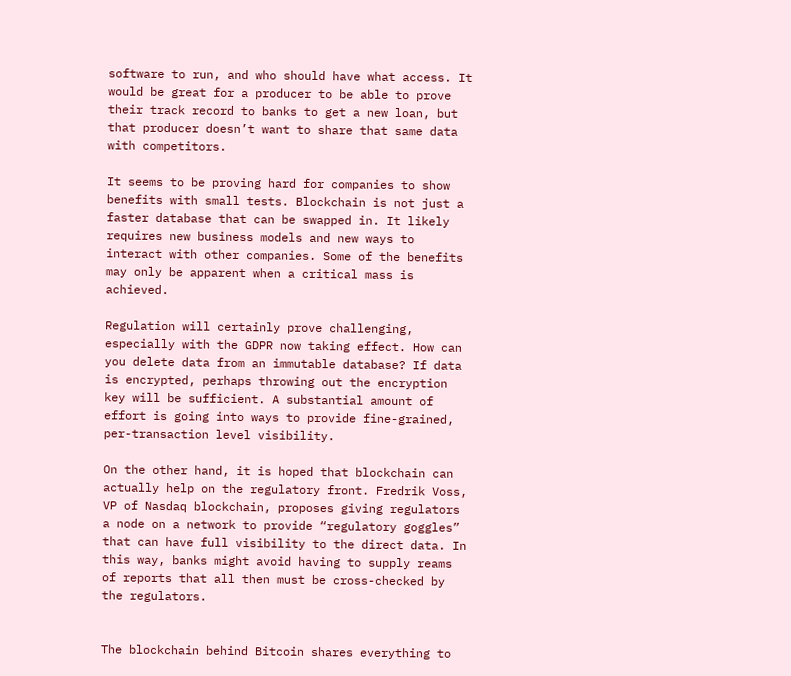software to run, and who should have what access. It would be great for a producer to be able to prove their track record to banks to get a new loan, but that producer doesn’t want to share that same data with competitors.

It seems to be proving hard for companies to show benefits with small tests. Blockchain is not just a faster database that can be swapped in. It likely requires new business models and new ways to interact with other companies. Some of the benefits may only be apparent when a critical mass is achieved.

Regulation will certainly prove challenging, especially with the GDPR now taking effect. How can you delete data from an immutable database? If data is encrypted, perhaps throwing out the encryption key will be sufficient. A substantial amount of effort is going into ways to provide fine-grained, per-transaction level visibility.

On the other hand, it is hoped that blockchain can actually help on the regulatory front. Fredrik Voss, VP of Nasdaq blockchain, proposes giving regulators a node on a network to provide “regulatory goggles” that can have full visibility to the direct data. In this way, banks might avoid having to supply reams of reports that all then must be cross-checked by the regulators.


The blockchain behind Bitcoin shares everything to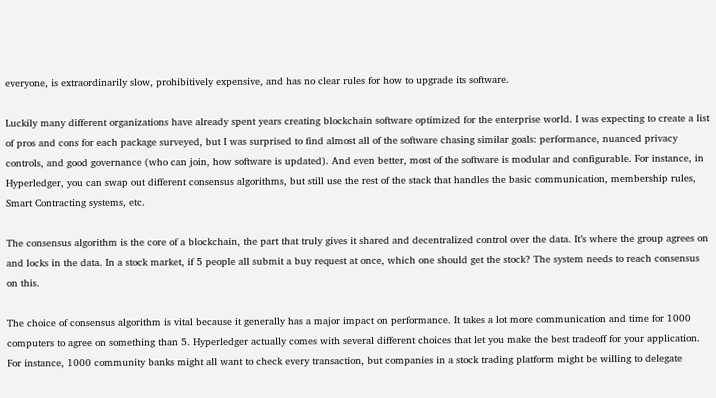everyone, is extraordinarily slow, prohibitively expensive, and has no clear rules for how to upgrade its software.

Luckily many different organizations have already spent years creating blockchain software optimized for the enterprise world. I was expecting to create a list of pros and cons for each package surveyed, but I was surprised to find almost all of the software chasing similar goals: performance, nuanced privacy controls, and good governance (who can join, how software is updated). And even better, most of the software is modular and configurable. For instance, in Hyperledger, you can swap out different consensus algorithms, but still use the rest of the stack that handles the basic communication, membership rules, Smart Contracting systems, etc.

The consensus algorithm is the core of a blockchain, the part that truly gives it shared and decentralized control over the data. It’s where the group agrees on and locks in the data. In a stock market, if 5 people all submit a buy request at once, which one should get the stock? The system needs to reach consensus on this.

The choice of consensus algorithm is vital because it generally has a major impact on performance. It takes a lot more communication and time for 1000 computers to agree on something than 5. Hyperledger actually comes with several different choices that let you make the best tradeoff for your application. For instance, 1000 community banks might all want to check every transaction, but companies in a stock trading platform might be willing to delegate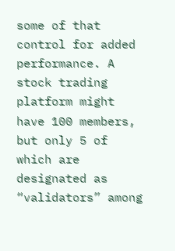some of that control for added performance. A stock trading platform might have 100 members, but only 5 of which are designated as “validators” among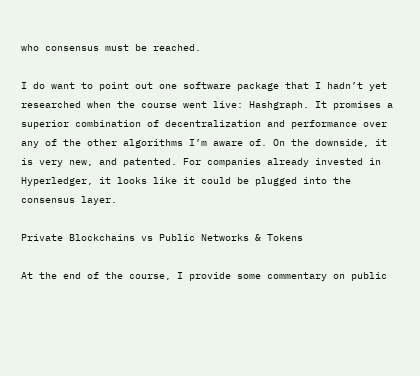who consensus must be reached.

I do want to point out one software package that I hadn’t yet researched when the course went live: Hashgraph. It promises a superior combination of decentralization and performance over any of the other algorithms I’m aware of. On the downside, it is very new, and patented. For companies already invested in Hyperledger, it looks like it could be plugged into the consensus layer.

Private Blockchains vs Public Networks & Tokens

At the end of the course, I provide some commentary on public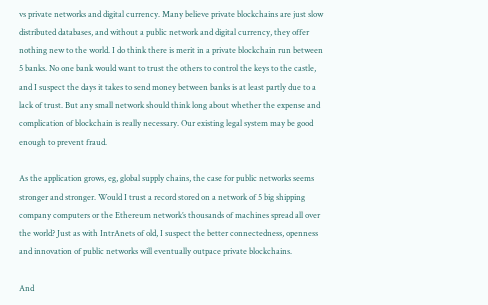vs private networks and digital currency. Many believe private blockchains are just slow distributed databases, and without a public network and digital currency, they offer nothing new to the world. I do think there is merit in a private blockchain run between 5 banks. No one bank would want to trust the others to control the keys to the castle, and I suspect the days it takes to send money between banks is at least partly due to a lack of trust. But any small network should think long about whether the expense and complication of blockchain is really necessary. Our existing legal system may be good enough to prevent fraud.

As the application grows, eg, global supply chains, the case for public networks seems stronger and stronger. Would I trust a record stored on a network of 5 big shipping company computers or the Ethereum network’s thousands of machines spread all over the world? Just as with IntrAnets of old, I suspect the better connectedness, openness and innovation of public networks will eventually outpace private blockchains.

And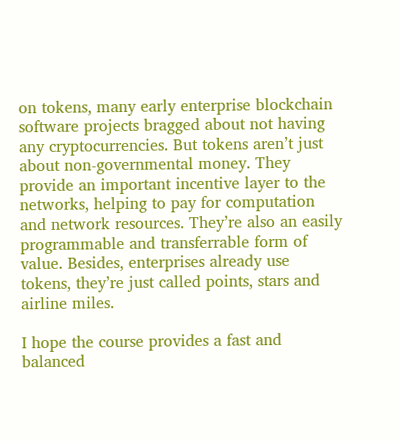on tokens, many early enterprise blockchain software projects bragged about not having any cryptocurrencies. But tokens aren’t just about non-governmental money. They provide an important incentive layer to the networks, helping to pay for computation and network resources. They’re also an easily programmable and transferrable form of value. Besides, enterprises already use tokens, they’re just called points, stars and airline miles.

I hope the course provides a fast and balanced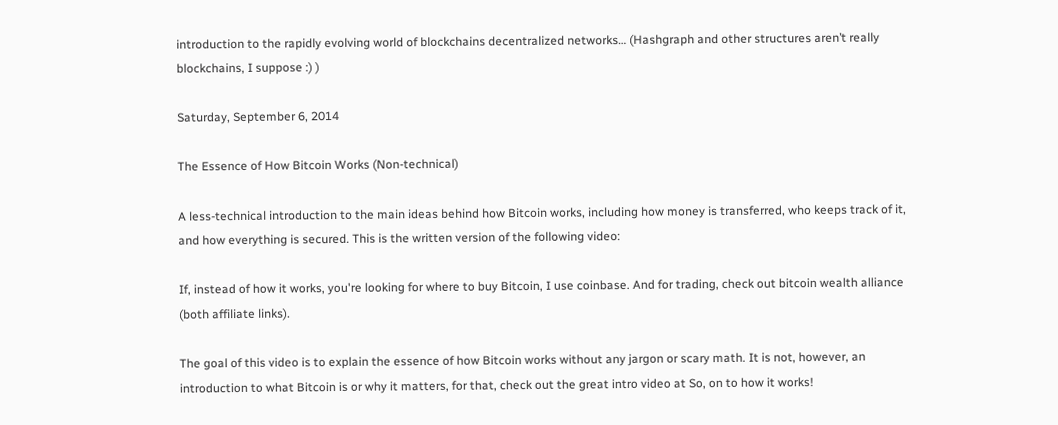introduction to the rapidly evolving world of blockchains decentralized networks… (Hashgraph and other structures aren’t really blockchains, I suppose :) )

Saturday, September 6, 2014

The Essence of How Bitcoin Works (Non-technical)

A less-technical introduction to the main ideas behind how Bitcoin works, including how money is transferred, who keeps track of it, and how everything is secured. This is the written version of the following video:

If, instead of how it works, you're looking for where to buy Bitcoin, I use coinbase. And for trading, check out bitcoin wealth alliance (both affiliate links).

The goal of this video is to explain the essence of how Bitcoin works without any jargon or scary math. It is not, however, an introduction to what Bitcoin is or why it matters, for that, check out the great intro video at So, on to how it works!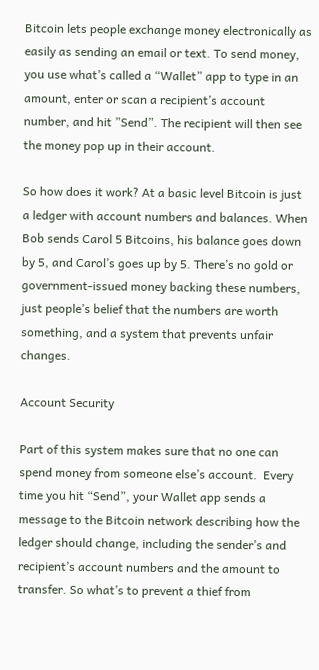Bitcoin lets people exchange money electronically as easily as sending an email or text. To send money, you use what’s called a “Wallet” app to type in an amount, enter or scan a recipient’s account number, and hit ”Send”. The recipient will then see the money pop up in their account.

So how does it work? At a basic level Bitcoin is just a ledger with account numbers and balances. When Bob sends Carol 5 Bitcoins, his balance goes down by 5, and Carol’s goes up by 5. There’s no gold or government-issued money backing these numbers, just people’s belief that the numbers are worth something, and a system that prevents unfair changes.

Account Security

Part of this system makes sure that no one can spend money from someone else’s account.  Every time you hit “Send”, your Wallet app sends a message to the Bitcoin network describing how the ledger should change, including the sender’s and recipient’s account numbers and the amount to transfer. So what’s to prevent a thief from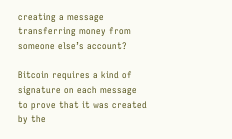creating a message transferring money from someone else’s account?

Bitcoin requires a kind of signature on each message to prove that it was created by the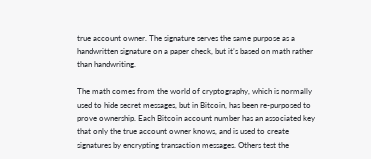true account owner. The signature serves the same purpose as a handwritten signature on a paper check, but it’s based on math rather than handwriting.

The math comes from the world of cryptography, which is normally used to hide secret messages, but in Bitcoin, has been re-purposed to prove ownership. Each Bitcoin account number has an associated key that only the true account owner knows, and is used to create signatures by encrypting transaction messages. Others test the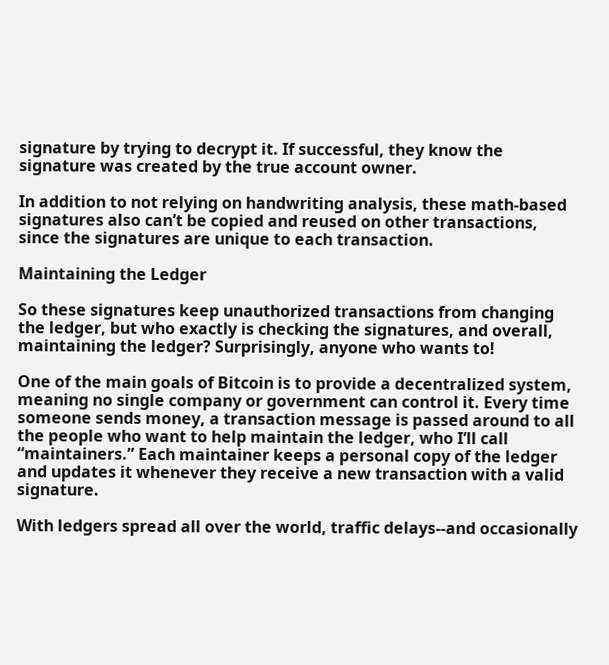signature by trying to decrypt it. If successful, they know the signature was created by the true account owner.

In addition to not relying on handwriting analysis, these math-based signatures also can’t be copied and reused on other transactions, since the signatures are unique to each transaction.

Maintaining the Ledger

So these signatures keep unauthorized transactions from changing the ledger, but who exactly is checking the signatures, and overall, maintaining the ledger? Surprisingly, anyone who wants to!

One of the main goals of Bitcoin is to provide a decentralized system, meaning no single company or government can control it. Every time someone sends money, a transaction message is passed around to all the people who want to help maintain the ledger, who I’ll call “maintainers.” Each maintainer keeps a personal copy of the ledger and updates it whenever they receive a new transaction with a valid signature.

With ledgers spread all over the world, traffic delays--and occasionally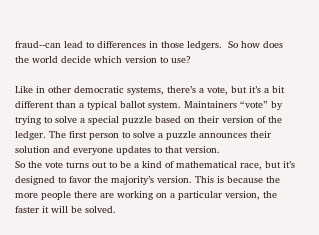fraud--can lead to differences in those ledgers.  So how does the world decide which version to use?

Like in other democratic systems, there’s a vote, but it’s a bit different than a typical ballot system. Maintainers “vote” by trying to solve a special puzzle based on their version of the ledger. The first person to solve a puzzle announces their solution and everyone updates to that version.
So the vote turns out to be a kind of mathematical race, but it’s designed to favor the majority’s version. This is because the more people there are working on a particular version, the faster it will be solved.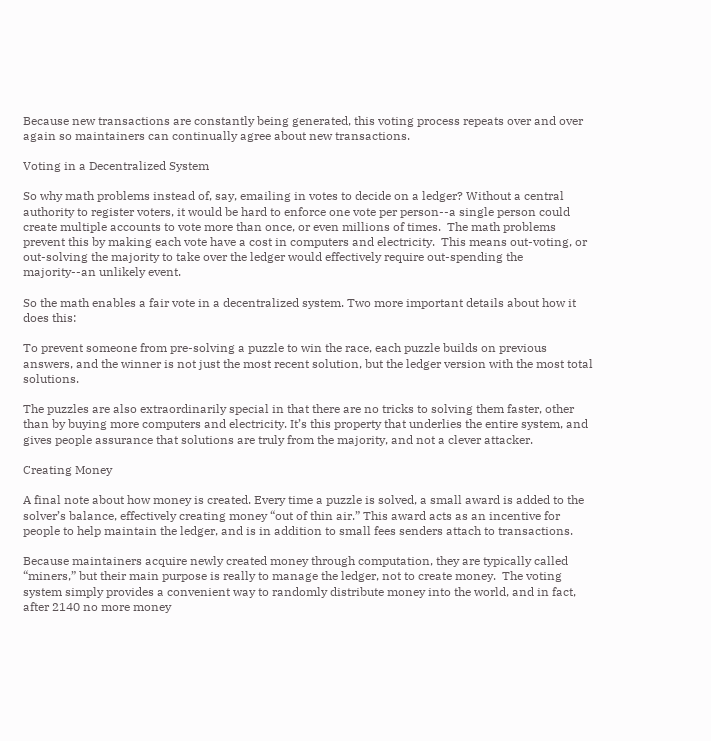Because new transactions are constantly being generated, this voting process repeats over and over again so maintainers can continually agree about new transactions.

Voting in a Decentralized System

So why math problems instead of, say, emailing in votes to decide on a ledger? Without a central authority to register voters, it would be hard to enforce one vote per person--a single person could create multiple accounts to vote more than once, or even millions of times.  The math problems prevent this by making each vote have a cost in computers and electricity.  This means out-voting, or out-solving the majority to take over the ledger would effectively require out-spending the majority--an unlikely event.

So the math enables a fair vote in a decentralized system. Two more important details about how it does this:

To prevent someone from pre-solving a puzzle to win the race, each puzzle builds on previous answers, and the winner is not just the most recent solution, but the ledger version with the most total solutions.

The puzzles are also extraordinarily special in that there are no tricks to solving them faster, other than by buying more computers and electricity. It’s this property that underlies the entire system, and gives people assurance that solutions are truly from the majority, and not a clever attacker.

Creating Money

A final note about how money is created. Every time a puzzle is solved, a small award is added to the solver’s balance, effectively creating money “out of thin air.” This award acts as an incentive for people to help maintain the ledger, and is in addition to small fees senders attach to transactions.

Because maintainers acquire newly created money through computation, they are typically called “miners,” but their main purpose is really to manage the ledger, not to create money.  The voting system simply provides a convenient way to randomly distribute money into the world, and in fact, after 2140 no more money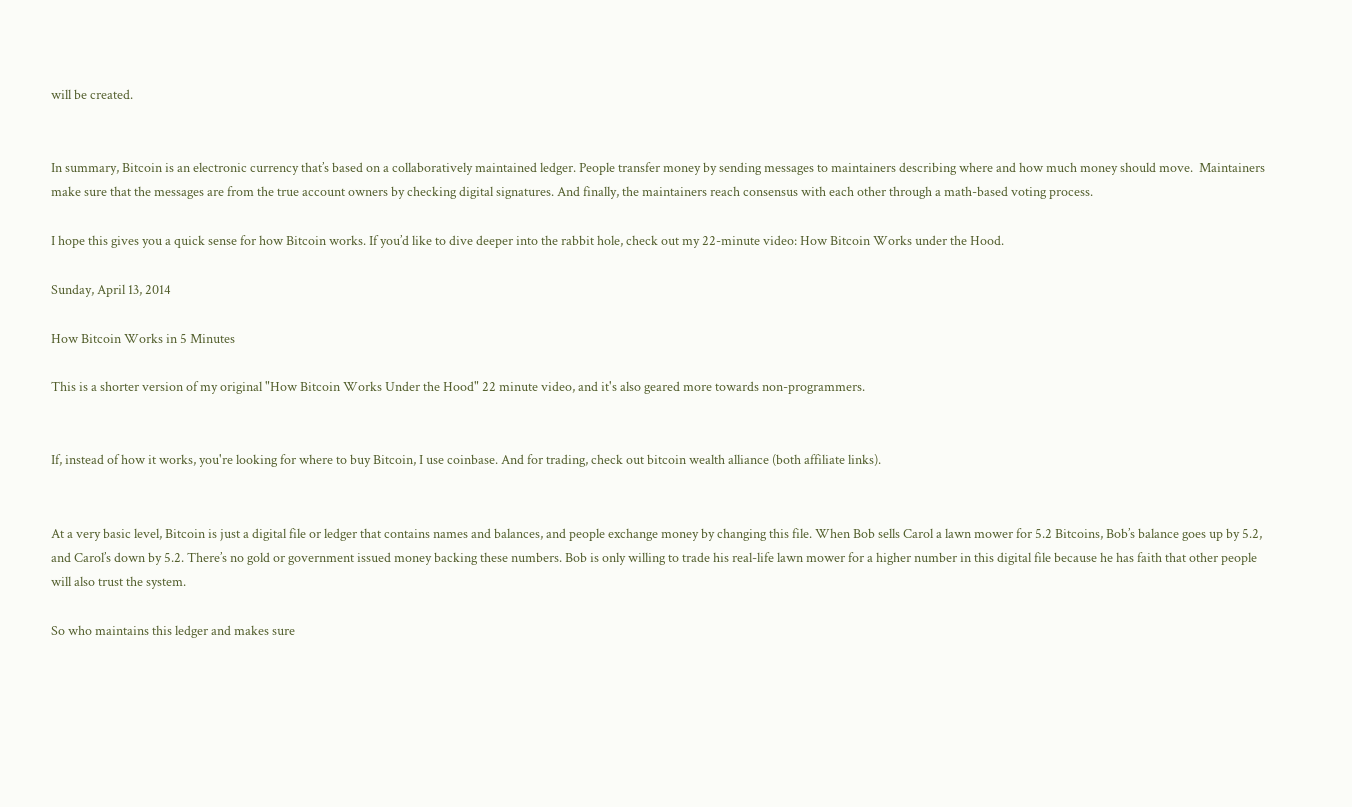will be created.


In summary, Bitcoin is an electronic currency that’s based on a collaboratively maintained ledger. People transfer money by sending messages to maintainers describing where and how much money should move.  Maintainers make sure that the messages are from the true account owners by checking digital signatures. And finally, the maintainers reach consensus with each other through a math-based voting process.

I hope this gives you a quick sense for how Bitcoin works. If you’d like to dive deeper into the rabbit hole, check out my 22-minute video: How Bitcoin Works under the Hood.

Sunday, April 13, 2014

How Bitcoin Works in 5 Minutes

This is a shorter version of my original "How Bitcoin Works Under the Hood" 22 minute video, and it's also geared more towards non-programmers.


If, instead of how it works, you're looking for where to buy Bitcoin, I use coinbase. And for trading, check out bitcoin wealth alliance (both affiliate links).


At a very basic level, Bitcoin is just a digital file or ledger that contains names and balances, and people exchange money by changing this file. When Bob sells Carol a lawn mower for 5.2 Bitcoins, Bob’s balance goes up by 5.2, and Carol’s down by 5.2. There’s no gold or government issued money backing these numbers. Bob is only willing to trade his real-life lawn mower for a higher number in this digital file because he has faith that other people will also trust the system.

So who maintains this ledger and makes sure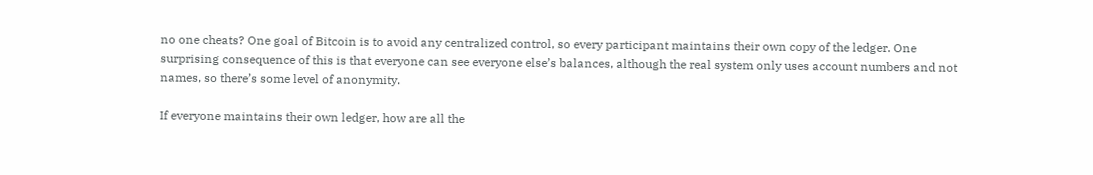no one cheats? One goal of Bitcoin is to avoid any centralized control, so every participant maintains their own copy of the ledger. One surprising consequence of this is that everyone can see everyone else’s balances, although the real system only uses account numbers and not names, so there’s some level of anonymity.

If everyone maintains their own ledger, how are all the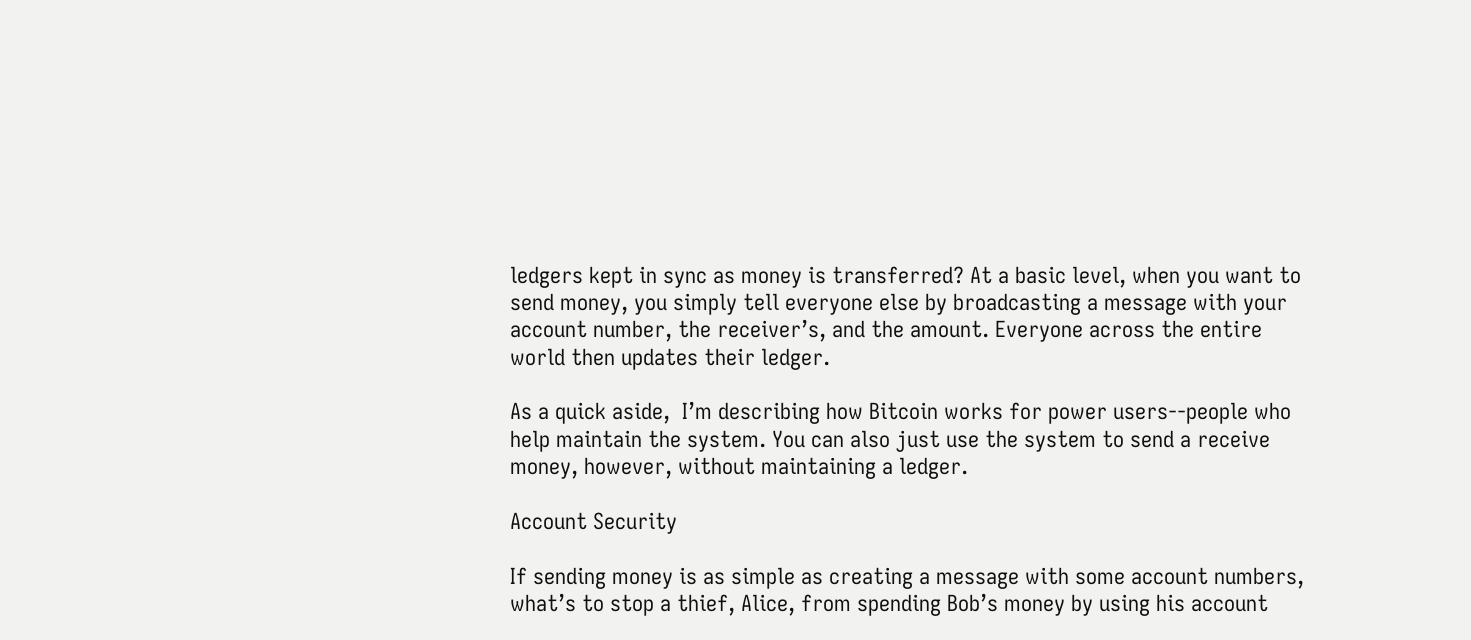ledgers kept in sync as money is transferred? At a basic level, when you want to send money, you simply tell everyone else by broadcasting a message with your account number, the receiver’s, and the amount. Everyone across the entire world then updates their ledger.

As a quick aside,  I’m describing how Bitcoin works for power users--people who help maintain the system. You can also just use the system to send a receive money, however, without maintaining a ledger.

Account Security

If sending money is as simple as creating a message with some account numbers, what’s to stop a thief, Alice, from spending Bob’s money by using his account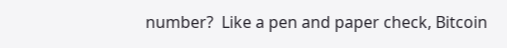number?  Like a pen and paper check, Bitcoin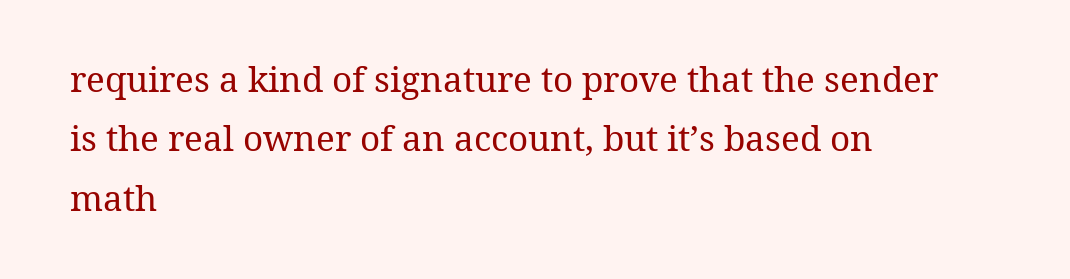requires a kind of signature to prove that the sender is the real owner of an account, but it’s based on math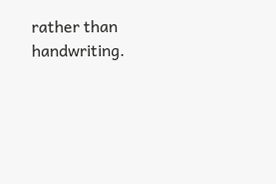rather than handwriting.